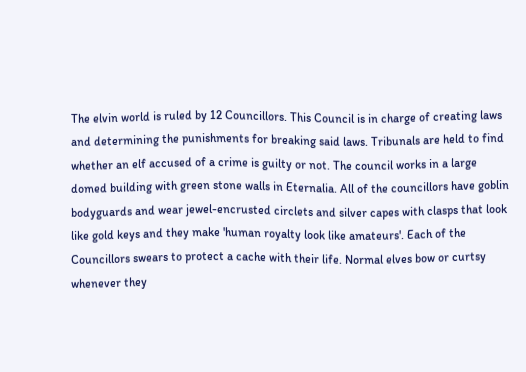The elvin world is ruled by 12 Councillors. This Council is in charge of creating laws and determining the punishments for breaking said laws. Tribunals are held to find whether an elf accused of a crime is guilty or not. The council works in a large domed building with green stone walls in Eternalia. All of the councillors have goblin bodyguards and wear jewel-encrusted circlets and silver capes with clasps that look like gold keys and they make 'human royalty look like amateurs'. Each of the Councillors swears to protect a cache with their life. Normal elves bow or curtsy whenever they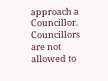approach a Councillor. Councillors are not allowed to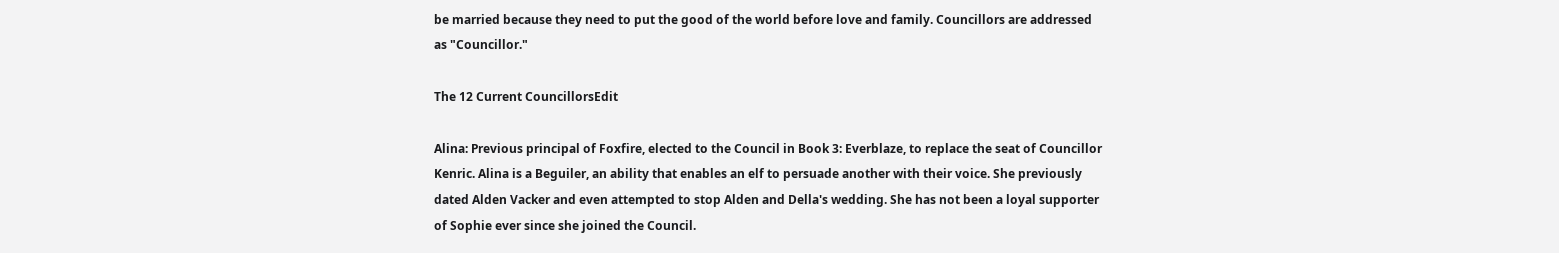be married because they need to put the good of the world before love and family. Councillors are addressed as "Councillor."

The 12 Current CouncillorsEdit

Alina: Previous principal of Foxfire, elected to the Council in Book 3: Everblaze, to replace the seat of Councillor Kenric. Alina is a Beguiler, an ability that enables an elf to persuade another with their voice. She previously dated Alden Vacker and even attempted to stop Alden and Della's wedding. She has not been a loyal supporter of Sophie ever since she joined the Council.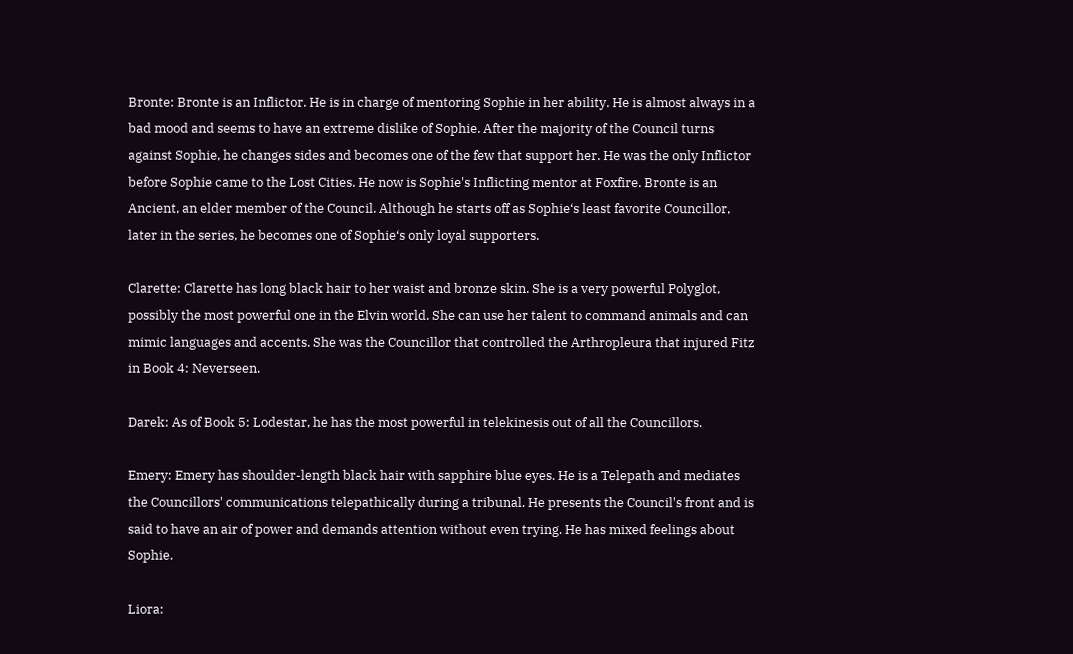Bronte: Bronte is an Inflictor. He is in charge of mentoring Sophie in her ability. He is almost always in a bad mood and seems to have an extreme dislike of Sophie. After the majority of the Council turns against Sophie, he changes sides and becomes one of the few that support her. He was the only Inflictor before Sophie came to the Lost Cities. He now is Sophie's Inflicting mentor at Foxfire. Bronte is an Ancient, an elder member of the Council. Although he starts off as Sophie‘s least favorite Councillor, later in the series, he becomes one of Sophie‘s only loyal supporters.

Clarette: Clarette has long black hair to her waist and bronze skin. She is a very powerful Polyglot, possibly the most powerful one in the Elvin world. She can use her talent to command animals and can mimic languages and accents. She was the Councillor that controlled the Arthropleura that injured Fitz in Book 4: Neverseen.

Darek: As of Book 5: Lodestar, he has the most powerful in telekinesis out of all the Councillors.

Emery: Emery has shoulder-length black hair with sapphire blue eyes. He is a Telepath and mediates the Councillors' communications telepathically during a tribunal. He presents the Council's front and is said to have an air of power and demands attention without even trying. He has mixed feelings about Sophie.

Liora: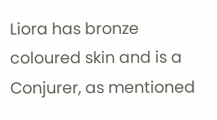Liora has bronze coloured skin and is a Conjurer, as mentioned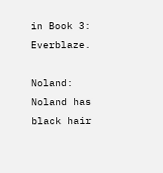in Book 3: Everblaze.

Noland: Noland has black hair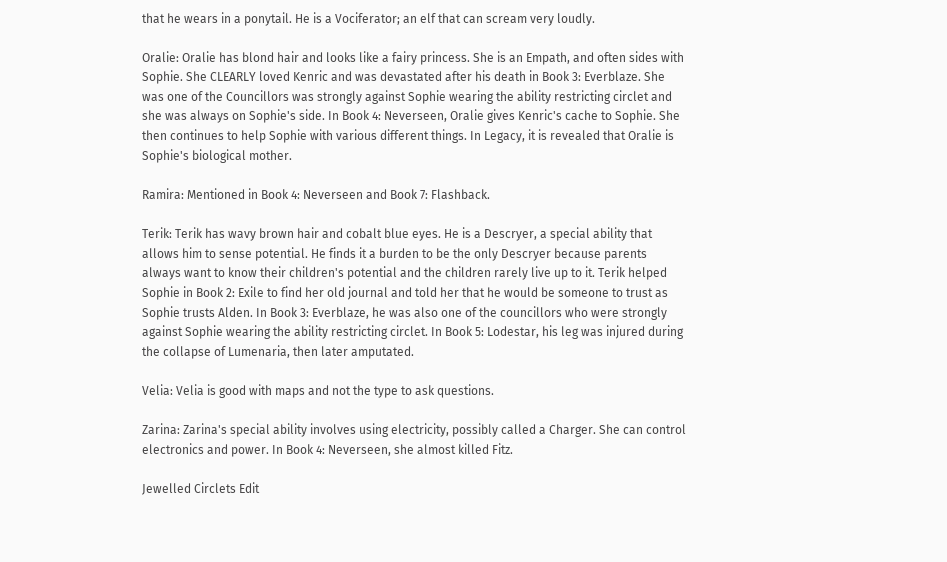that he wears in a ponytail. He is a Vociferator; an elf that can scream very loudly.

Oralie: Oralie has blond hair and looks like a fairy princess. She is an Empath, and often sides with Sophie. She CLEARLY loved Kenric and was devastated after his death in Book 3: Everblaze. She was one of the Councillors was strongly against Sophie wearing the ability restricting circlet and she was always on Sophie's side. In Book 4: Neverseen, Oralie gives Kenric's cache to Sophie. She then continues to help Sophie with various different things. In Legacy, it is revealed that Oralie is Sophie's biological mother.

Ramira: Mentioned in Book 4: Neverseen and Book 7: Flashback.

Terik: Terik has wavy brown hair and cobalt blue eyes. He is a Descryer, a special ability that allows him to sense potential. He finds it a burden to be the only Descryer because parents always want to know their children's potential and the children rarely live up to it. Terik helped Sophie in Book 2: Exile to find her old journal and told her that he would be someone to trust as Sophie trusts Alden. In Book 3: Everblaze, he was also one of the councillors who were strongly against Sophie wearing the ability restricting circlet. In Book 5: Lodestar, his leg was injured during the collapse of Lumenaria, then later amputated.

Velia: Velia is good with maps and not the type to ask questions.

Zarina: Zarina's special ability involves using electricity, possibly called a Charger. She can control electronics and power. In Book 4: Neverseen, she almost killed Fitz.

Jewelled Circlets Edit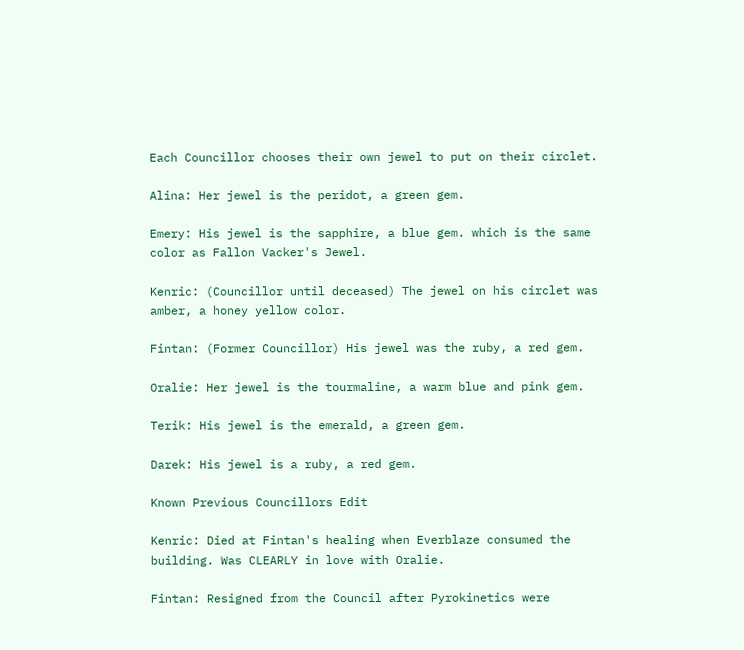Each Councillor chooses their own jewel to put on their circlet.

Alina: Her jewel is the peridot, a green gem.

Emery: His jewel is the sapphire, a blue gem. which is the same color as Fallon Vacker's Jewel.

Kenric: (Councillor until deceased) The jewel on his circlet was amber, a honey yellow color.

Fintan: (Former Councillor) His jewel was the ruby, a red gem.

Oralie: Her jewel is the tourmaline, a warm blue and pink gem.

Terik: His jewel is the emerald, a green gem.

Darek: His jewel is a ruby, a red gem.

Known Previous Councillors Edit

Kenric: Died at Fintan's healing when Everblaze consumed the building. Was CLEARLY in love with Oralie.

Fintan: Resigned from the Council after Pyrokinetics were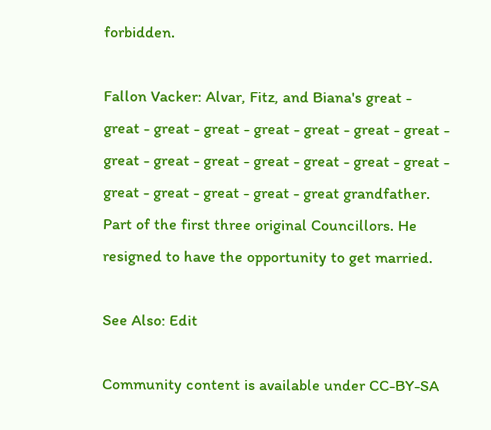forbidden.

Fallon Vacker: Alvar, Fitz, and Biana's great - great - great - great - great - great - great - great - great - great - great - great - great - great - great - great - great - great - great - great grandfather. Part of the first three original Councillors. He resigned to have the opportunity to get married.

See Also: Edit

Community content is available under CC-BY-SA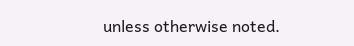unless otherwise noted.